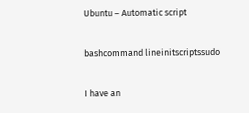Ubuntu – Automatic script

bashcommand lineinitscriptssudo

I have an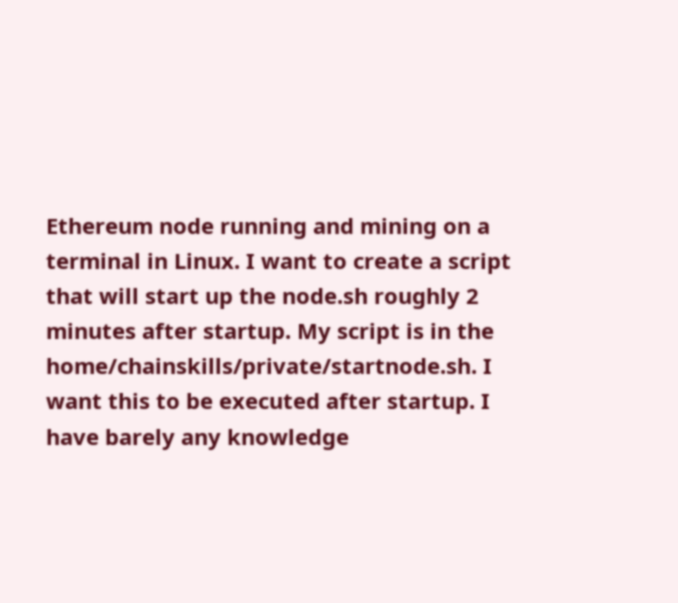Ethereum node running and mining on a terminal in Linux. I want to create a script that will start up the node.sh roughly 2 minutes after startup. My script is in the home/chainskills/private/startnode.sh. I want this to be executed after startup. I have barely any knowledge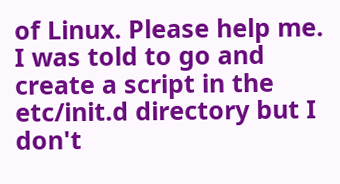of Linux. Please help me. I was told to go and create a script in the etc/init.d directory but I don't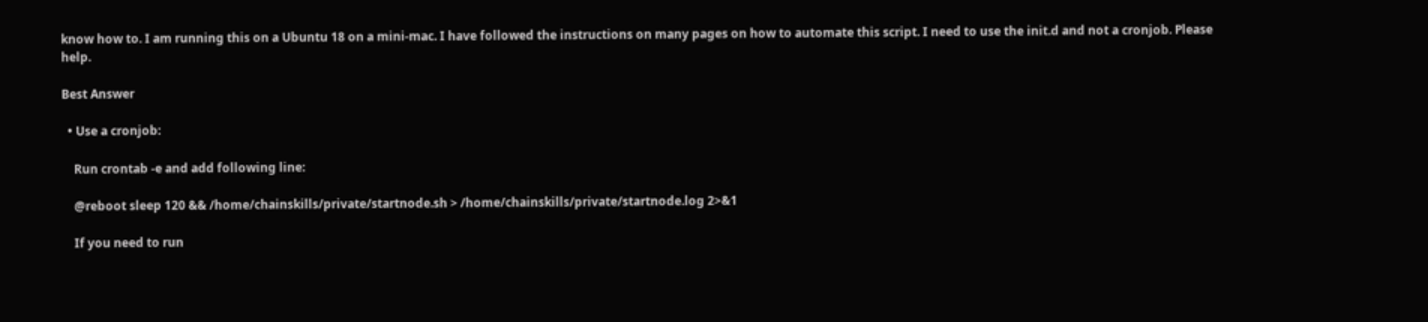know how to. I am running this on a Ubuntu 18 on a mini-mac. I have followed the instructions on many pages on how to automate this script. I need to use the init.d and not a cronjob. Please help.

Best Answer

  • Use a cronjob:

    Run crontab -e and add following line:

    @reboot sleep 120 && /home/chainskills/private/startnode.sh > /home/chainskills/private/startnode.log 2>&1

    If you need to run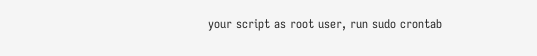your script as root user, run sudo crontab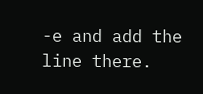-e and add the line there.